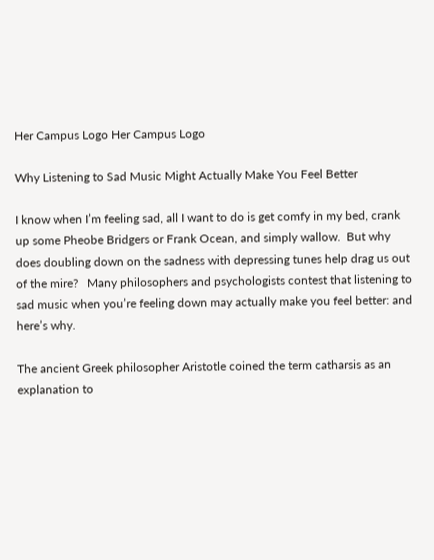Her Campus Logo Her Campus Logo

Why Listening to Sad Music Might Actually Make You Feel Better

I know when I’m feeling sad, all I want to do is get comfy in my bed, crank up some Pheobe Bridgers or Frank Ocean, and simply wallow.  But why does doubling down on the sadness with depressing tunes help drag us out of the mire?   Many philosophers and psychologists contest that listening to sad music when you’re feeling down may actually make you feel better: and here’s why.

The ancient Greek philosopher Aristotle coined the term catharsis as an explanation to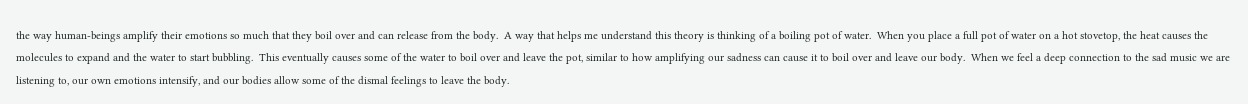the way human-beings amplify their emotions so much that they boil over and can release from the body.  A way that helps me understand this theory is thinking of a boiling pot of water.  When you place a full pot of water on a hot stovetop, the heat causes the molecules to expand and the water to start bubbling.  This eventually causes some of the water to boil over and leave the pot, similar to how amplifying our sadness can cause it to boil over and leave our body.  When we feel a deep connection to the sad music we are listening to, our own emotions intensify, and our bodies allow some of the dismal feelings to leave the body.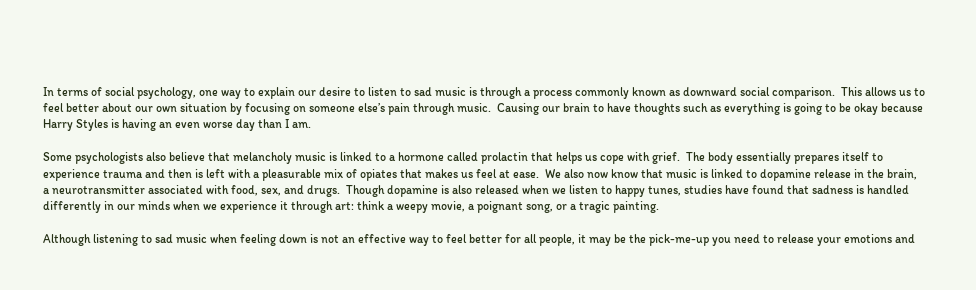In terms of social psychology, one way to explain our desire to listen to sad music is through a process commonly known as downward social comparison.  This allows us to feel better about our own situation by focusing on someone else’s pain through music.  Causing our brain to have thoughts such as everything is going to be okay because Harry Styles is having an even worse day than I am.

Some psychologists also believe that melancholy music is linked to a hormone called prolactin that helps us cope with grief.  The body essentially prepares itself to experience trauma and then is left with a pleasurable mix of opiates that makes us feel at ease.  We also now know that music is linked to dopamine release in the brain, a neurotransmitter associated with food, sex, and drugs.  Though dopamine is also released when we listen to happy tunes, studies have found that sadness is handled differently in our minds when we experience it through art: think a weepy movie, a poignant song, or a tragic painting.

Although listening to sad music when feeling down is not an effective way to feel better for all people, it may be the pick-me-up you need to release your emotions and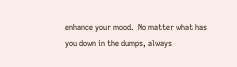enhance your mood.  No matter what has you down in the dumps, always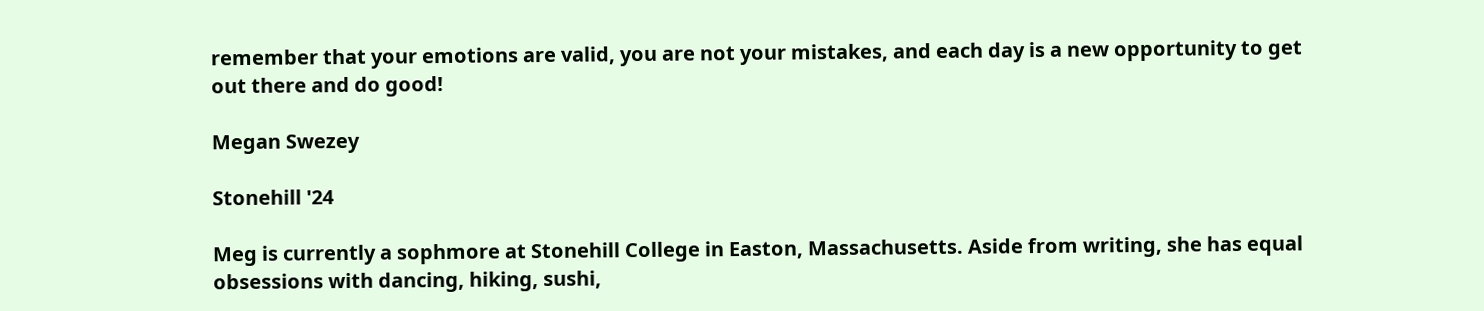remember that your emotions are valid, you are not your mistakes, and each day is a new opportunity to get out there and do good!

Megan Swezey

Stonehill '24

Meg is currently a sophmore at Stonehill College in Easton, Massachusetts. Aside from writing, she has equal obsessions with dancing, hiking, sushi,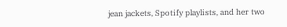jean jackets, Spotify playlists, and her two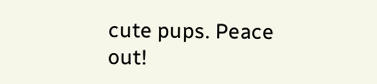cute pups. Peace out!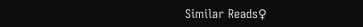Similar Reads♀